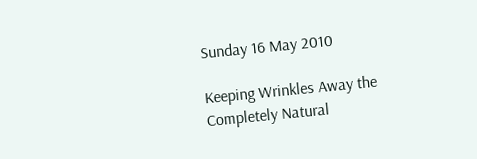Sunday 16 May 2010

Keeping Wrinkles Away the Completely Natural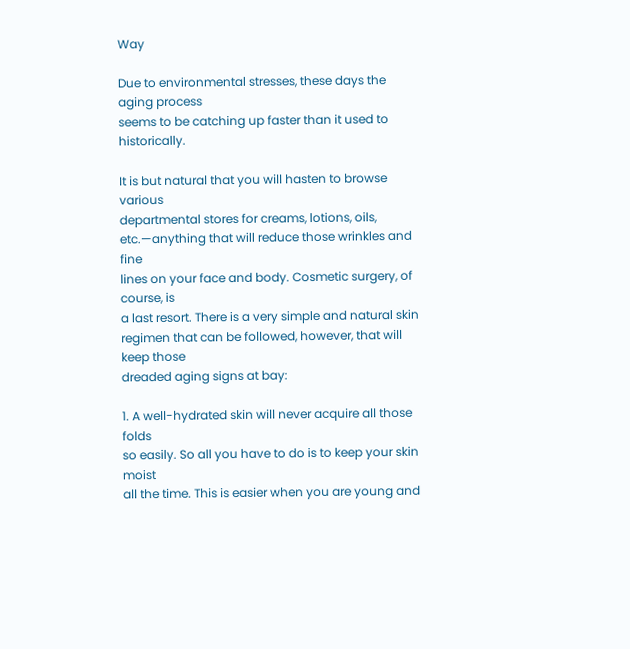Way

Due to environmental stresses, these days the aging process
seems to be catching up faster than it used to historically.

It is but natural that you will hasten to browse various
departmental stores for creams, lotions, oils,
etc.—anything that will reduce those wrinkles and fine
lines on your face and body. Cosmetic surgery, of course, is
a last resort. There is a very simple and natural skin
regimen that can be followed, however, that will keep those
dreaded aging signs at bay:

1. A well-hydrated skin will never acquire all those folds
so easily. So all you have to do is to keep your skin moist
all the time. This is easier when you are young and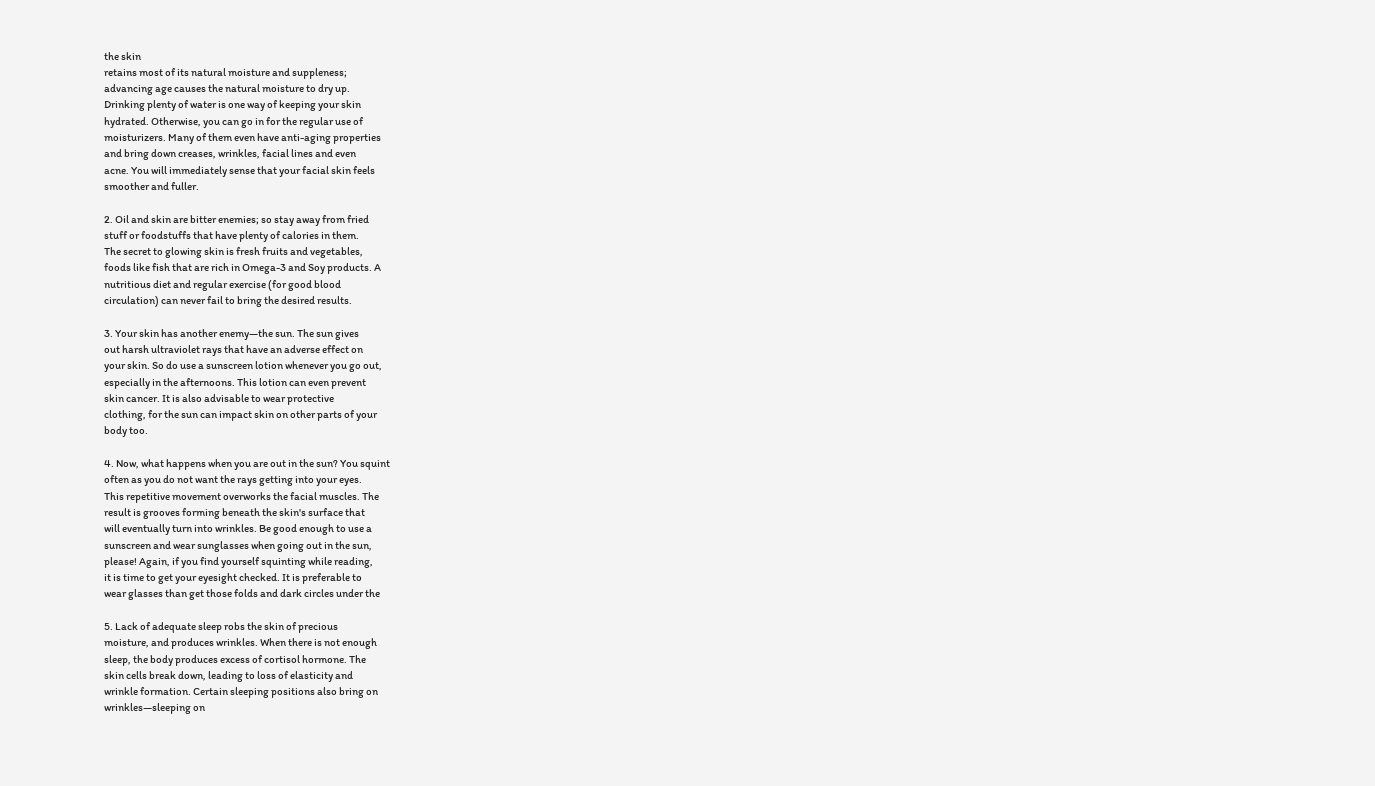the skin
retains most of its natural moisture and suppleness;
advancing age causes the natural moisture to dry up.
Drinking plenty of water is one way of keeping your skin
hydrated. Otherwise, you can go in for the regular use of
moisturizers. Many of them even have anti-aging properties
and bring down creases, wrinkles, facial lines and even
acne. You will immediately sense that your facial skin feels
smoother and fuller.

2. Oil and skin are bitter enemies; so stay away from fried
stuff or foodstuffs that have plenty of calories in them.
The secret to glowing skin is fresh fruits and vegetables,
foods like fish that are rich in Omega-3 and Soy products. A
nutritious diet and regular exercise (for good blood
circulation) can never fail to bring the desired results.

3. Your skin has another enemy—the sun. The sun gives
out harsh ultraviolet rays that have an adverse effect on
your skin. So do use a sunscreen lotion whenever you go out,
especially in the afternoons. This lotion can even prevent
skin cancer. It is also advisable to wear protective
clothing, for the sun can impact skin on other parts of your
body too.

4. Now, what happens when you are out in the sun? You squint
often as you do not want the rays getting into your eyes.
This repetitive movement overworks the facial muscles. The
result is grooves forming beneath the skin's surface that
will eventually turn into wrinkles. Be good enough to use a
sunscreen and wear sunglasses when going out in the sun,
please! Again, if you find yourself squinting while reading,
it is time to get your eyesight checked. It is preferable to
wear glasses than get those folds and dark circles under the

5. Lack of adequate sleep robs the skin of precious
moisture, and produces wrinkles. When there is not enough
sleep, the body produces excess of cortisol hormone. The
skin cells break down, leading to loss of elasticity and
wrinkle formation. Certain sleeping positions also bring on
wrinkles—sleeping on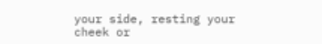your side, resting your cheek or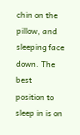chin on the pillow, and sleeping face down. The best
position to sleep in is on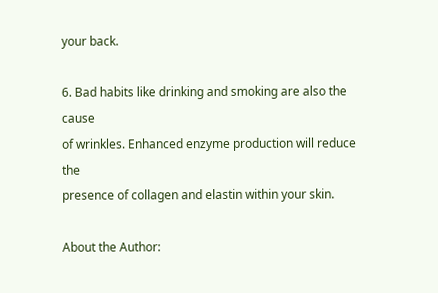your back.

6. Bad habits like drinking and smoking are also the cause
of wrinkles. Enhanced enzyme production will reduce the
presence of collagen and elastin within your skin.

About the Author: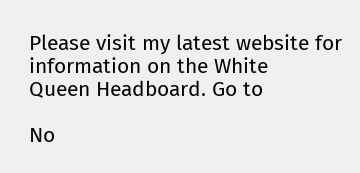Please visit my latest website for information on the White
Queen Headboard. Go to

No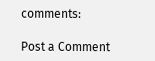comments:

Post a Comment